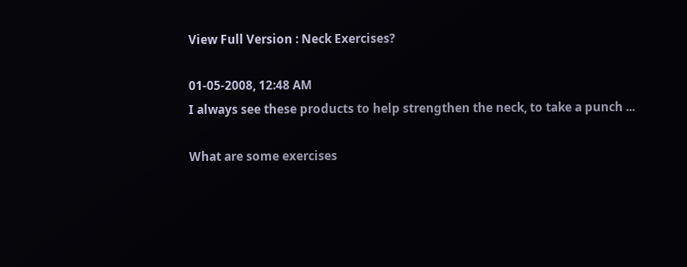View Full Version : Neck Exercises?

01-05-2008, 12:48 AM
I always see these products to help strengthen the neck, to take a punch ...

What are some exercises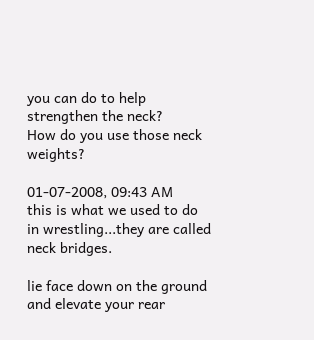you can do to help strengthen the neck?
How do you use those neck weights?

01-07-2008, 09:43 AM
this is what we used to do in wrestling...they are called neck bridges.

lie face down on the ground and elevate your rear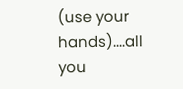(use your hands)....all you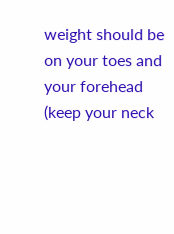weight should be on your toes and your forehead (keep your neck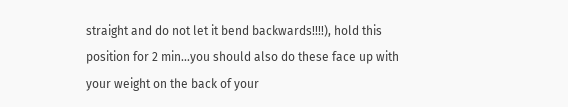straight and do not let it bend backwards!!!!), hold this position for 2 min...you should also do these face up with your weight on the back of your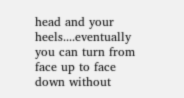head and your heels....eventually you can turn from face up to face down without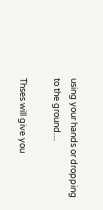using your hands or dropping to the ground....

Thses will give you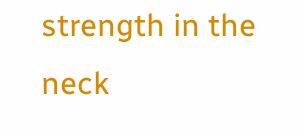strength in the neck